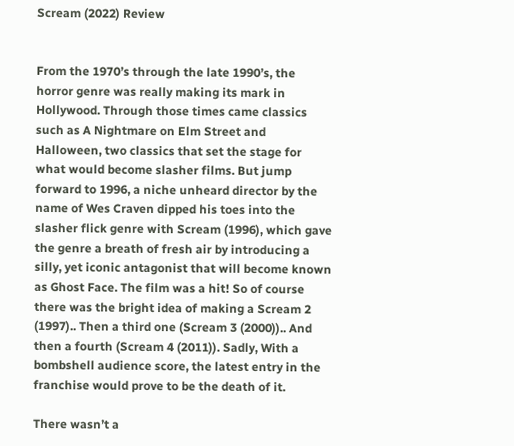Scream (2022) Review


From the 1970’s through the late 1990’s, the horror genre was really making its mark in Hollywood. Through those times came classics such as A Nightmare on Elm Street and Halloween, two classics that set the stage for what would become slasher films. But jump forward to 1996, a niche unheard director by the name of Wes Craven dipped his toes into the slasher flick genre with Scream (1996), which gave the genre a breath of fresh air by introducing a silly, yet iconic antagonist that will become known as Ghost Face. The film was a hit! So of course there was the bright idea of making a Scream 2 (1997).. Then a third one (Scream 3 (2000)).. And then a fourth (Scream 4 (2011)). Sadly, With a bombshell audience score, the latest entry in the franchise would prove to be the death of it.

There wasn’t a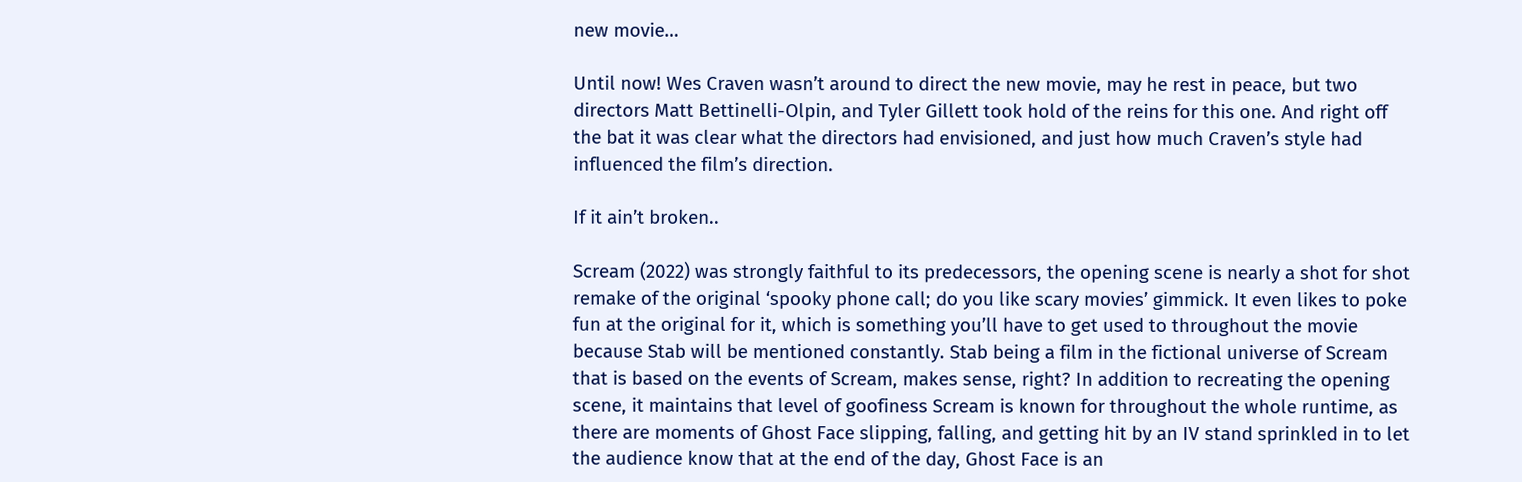new movie…

Until now! Wes Craven wasn’t around to direct the new movie, may he rest in peace, but two directors Matt Bettinelli-Olpin, and Tyler Gillett took hold of the reins for this one. And right off the bat it was clear what the directors had envisioned, and just how much Craven’s style had influenced the film’s direction.

If it ain’t broken..

Scream (2022) was strongly faithful to its predecessors, the opening scene is nearly a shot for shot remake of the original ‘spooky phone call; do you like scary movies’ gimmick. It even likes to poke fun at the original for it, which is something you’ll have to get used to throughout the movie because Stab will be mentioned constantly. Stab being a film in the fictional universe of Scream that is based on the events of Scream, makes sense, right? In addition to recreating the opening scene, it maintains that level of goofiness Scream is known for throughout the whole runtime, as there are moments of Ghost Face slipping, falling, and getting hit by an IV stand sprinkled in to let the audience know that at the end of the day, Ghost Face is an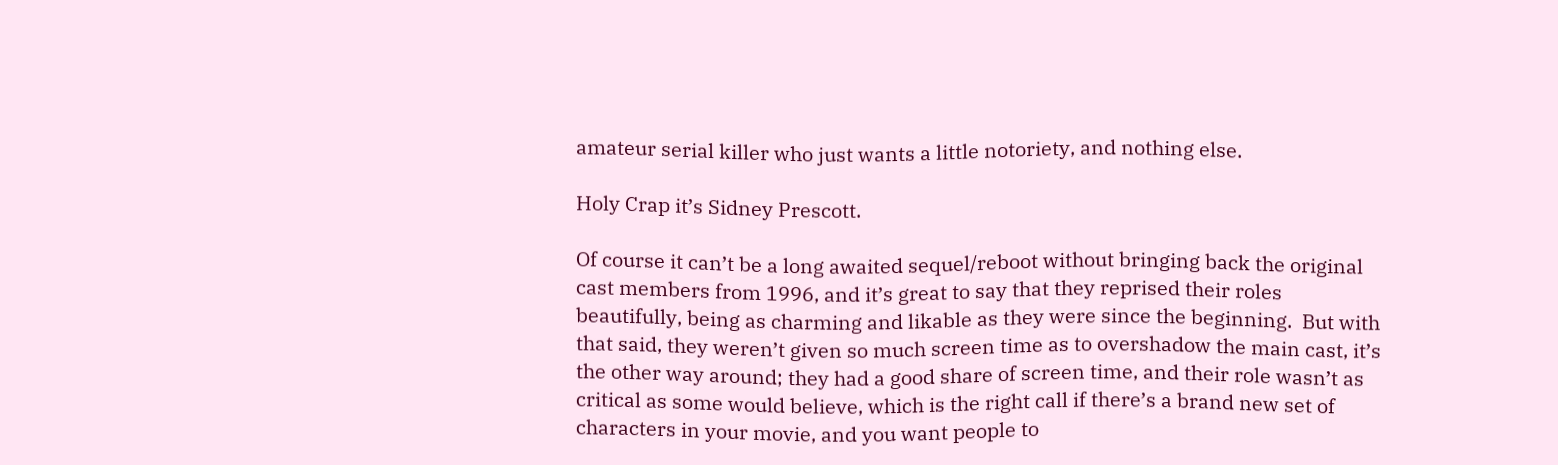amateur serial killer who just wants a little notoriety, and nothing else.

Holy Crap it’s Sidney Prescott.

Of course it can’t be a long awaited sequel/reboot without bringing back the original cast members from 1996, and it’s great to say that they reprised their roles beautifully, being as charming and likable as they were since the beginning.  But with that said, they weren’t given so much screen time as to overshadow the main cast, it’s the other way around; they had a good share of screen time, and their role wasn’t as critical as some would believe, which is the right call if there’s a brand new set of characters in your movie, and you want people to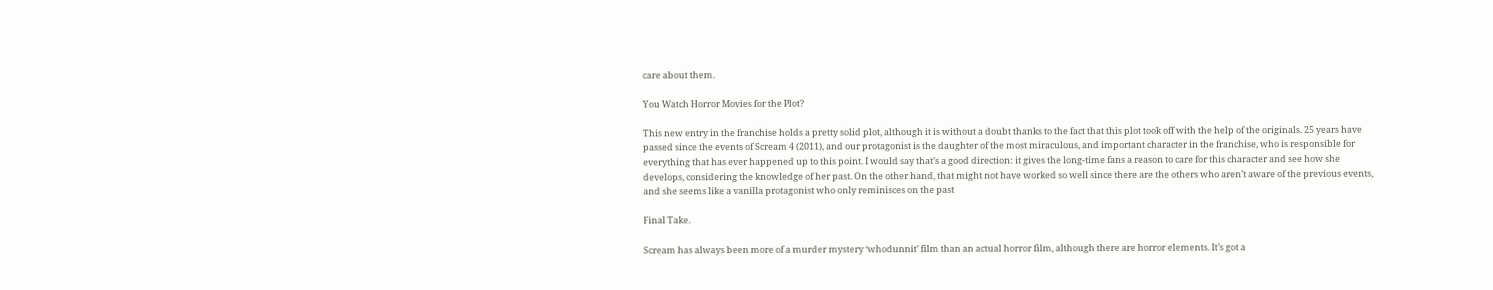care about them.

You Watch Horror Movies for the Plot?

This new entry in the franchise holds a pretty solid plot, although it is without a doubt thanks to the fact that this plot took off with the help of the originals. 25 years have passed since the events of Scream 4 (2011), and our protagonist is the daughter of the most miraculous, and important character in the franchise, who is responsible for everything that has ever happened up to this point. I would say that’s a good direction: it gives the long-time fans a reason to care for this character and see how she develops, considering the knowledge of her past. On the other hand, that might not have worked so well since there are the others who aren’t aware of the previous events, and she seems like a vanilla protagonist who only reminisces on the past

Final Take.

Scream has always been more of a murder mystery ‘whodunnit’ film than an actual horror film, although there are horror elements. It’s got a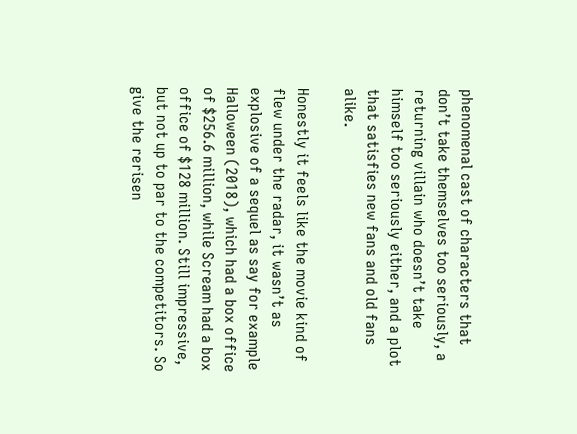phenomenal cast of characters that don’t take themselves too seriously, a returning villain who doesn’t take himself too seriously either, and a plot that satisfies new fans and old fans alike.

Honestly it feels like the movie kind of flew under the radar, it wasn’t as explosive of a sequel as say for example Halloween (2018), which had a box office of $256.6 million, while Scream had a box office of $128 million. Still impressive, but not up to par to the competitors. So give the rerisen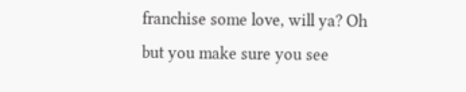franchise some love, will ya? Oh but you make sure you see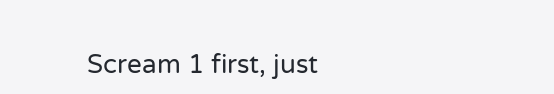Scream 1 first, just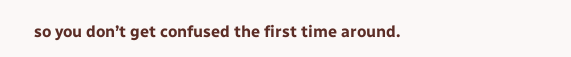so you don’t get confused the first time around.